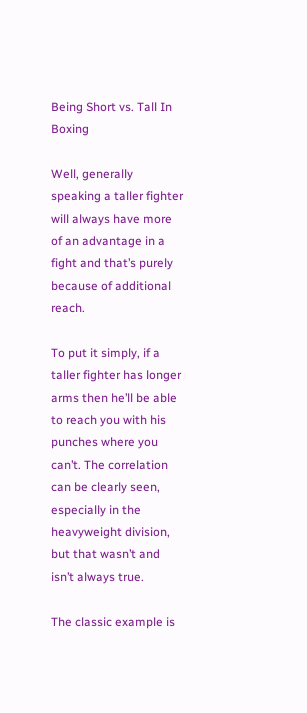Being Short vs. Tall In Boxing

Well, generally speaking a taller fighter will always have more of an advantage in a fight and that’s purely because of additional reach.

To put it simply, if a taller fighter has longer arms then he’ll be able to reach you with his punches where you can’t. The correlation can be clearly seen, especially in the heavyweight division, but that wasn’t and isn’t always true.

The classic example is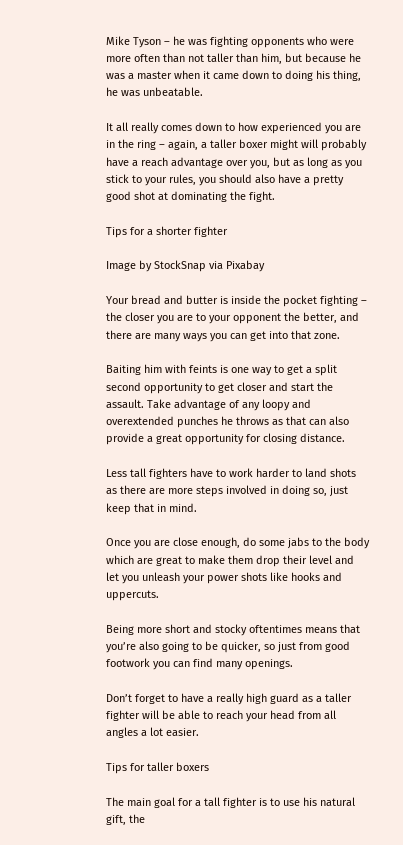Mike Tyson – he was fighting opponents who were more often than not taller than him, but because he was a master when it came down to doing his thing, he was unbeatable.

It all really comes down to how experienced you are in the ring – again, a taller boxer might will probably have a reach advantage over you, but as long as you stick to your rules, you should also have a pretty good shot at dominating the fight.

Tips for a shorter fighter

Image by StockSnap via Pixabay

Your bread and butter is inside the pocket fighting – the closer you are to your opponent the better, and there are many ways you can get into that zone.

Baiting him with feints is one way to get a split second opportunity to get closer and start the assault. Take advantage of any loopy and overextended punches he throws as that can also provide a great opportunity for closing distance.

Less tall fighters have to work harder to land shots as there are more steps involved in doing so, just keep that in mind.

Once you are close enough, do some jabs to the body which are great to make them drop their level and let you unleash your power shots like hooks and uppercuts.

Being more short and stocky oftentimes means that you’re also going to be quicker, so just from good footwork you can find many openings.

Don’t forget to have a really high guard as a taller fighter will be able to reach your head from all angles a lot easier.

Tips for taller boxers

The main goal for a tall fighter is to use his natural gift, the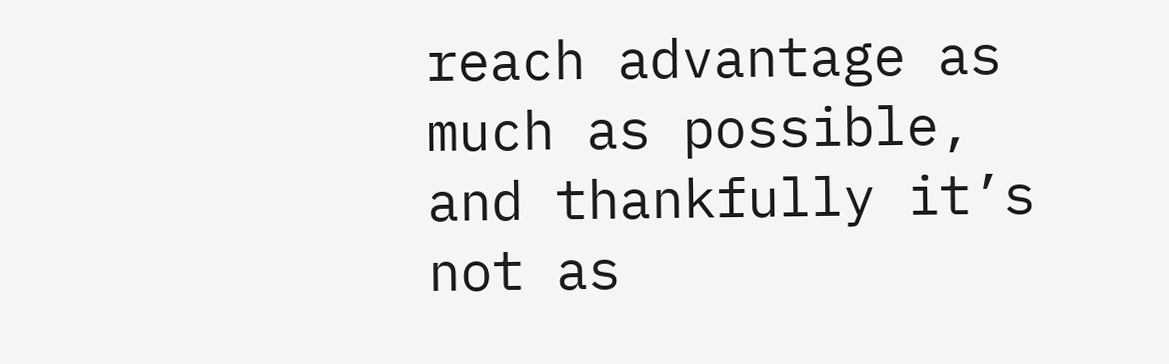reach advantage as much as possible, and thankfully it’s not as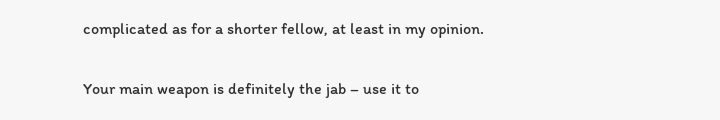complicated as for a shorter fellow, at least in my opinion.

Your main weapon is definitely the jab – use it to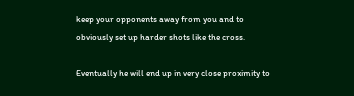keep your opponents away from you and to obviously set up harder shots like the cross.

Eventually he will end up in very close proximity to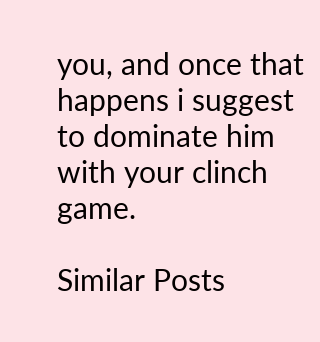you, and once that happens i suggest to dominate him with your clinch game.

Similar Posts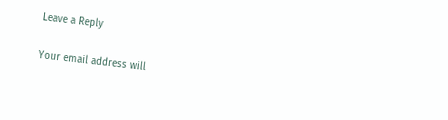Leave a Reply

Your email address will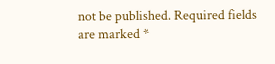not be published. Required fields are marked *